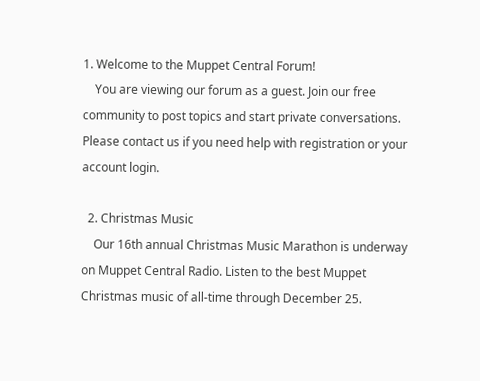1. Welcome to the Muppet Central Forum!
    You are viewing our forum as a guest. Join our free community to post topics and start private conversations. Please contact us if you need help with registration or your account login.

  2. Christmas Music
    Our 16th annual Christmas Music Marathon is underway on Muppet Central Radio. Listen to the best Muppet Christmas music of all-time through December 25.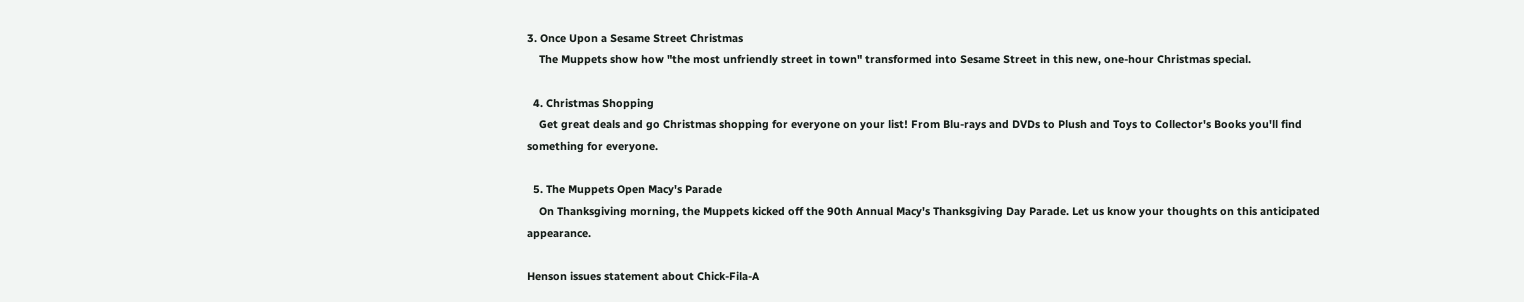3. Once Upon a Sesame Street Christmas
    The Muppets show how "the most unfriendly street in town" transformed into Sesame Street in this new, one-hour Christmas special.

  4. Christmas Shopping
    Get great deals and go Christmas shopping for everyone on your list! From Blu-rays and DVDs to Plush and Toys to Collector's Books you'll find something for everyone.

  5. The Muppets Open Macy's Parade
    On Thanksgiving morning, the Muppets kicked off the 90th Annual Macy's Thanksgiving Day Parade. Let us know your thoughts on this anticipated appearance.

Henson issues statement about Chick-Fila-A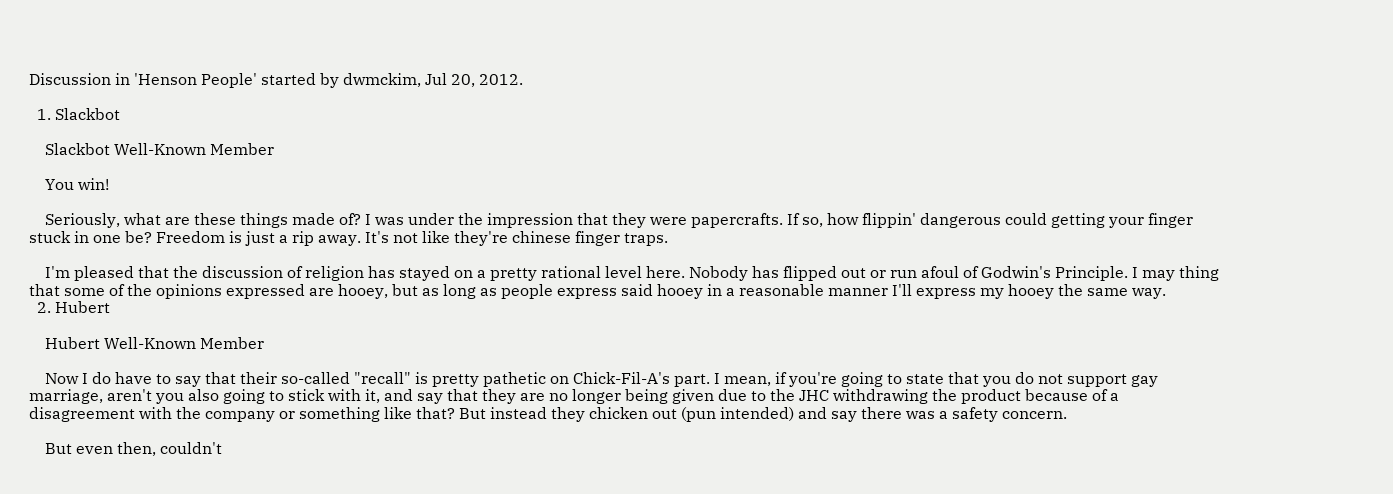Discussion in 'Henson People' started by dwmckim, Jul 20, 2012.

  1. Slackbot

    Slackbot Well-Known Member

    You win!

    Seriously, what are these things made of? I was under the impression that they were papercrafts. If so, how flippin' dangerous could getting your finger stuck in one be? Freedom is just a rip away. It's not like they're chinese finger traps.

    I'm pleased that the discussion of religion has stayed on a pretty rational level here. Nobody has flipped out or run afoul of Godwin's Principle. I may thing that some of the opinions expressed are hooey, but as long as people express said hooey in a reasonable manner I'll express my hooey the same way.
  2. Hubert

    Hubert Well-Known Member

    Now I do have to say that their so-called "recall" is pretty pathetic on Chick-Fil-A's part. I mean, if you're going to state that you do not support gay marriage, aren't you also going to stick with it, and say that they are no longer being given due to the JHC withdrawing the product because of a disagreement with the company or something like that? But instead they chicken out (pun intended) and say there was a safety concern.

    But even then, couldn't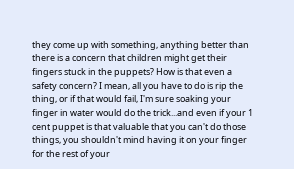they come up with something, anything better than there is a concern that children might get their fingers stuck in the puppets? How is that even a safety concern? I mean, all you have to do is rip the thing, or if that would fail, I'm sure soaking your finger in water would do the trick...and even if your 1 cent puppet is that valuable that you can't do those things, you shouldn't mind having it on your finger for the rest of your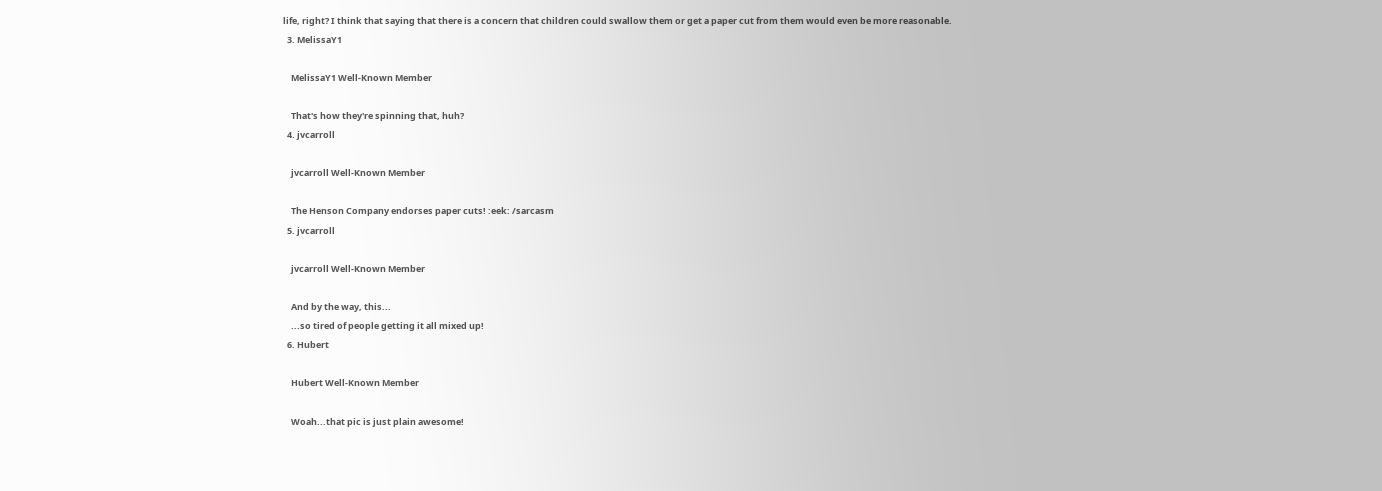life, right? I think that saying that there is a concern that children could swallow them or get a paper cut from them would even be more reasonable.
  3. MelissaY1

    MelissaY1 Well-Known Member

    That's how they're spinning that, huh?
  4. jvcarroll

    jvcarroll Well-Known Member

    The Henson Company endorses paper cuts! :eek: /sarcasm
  5. jvcarroll

    jvcarroll Well-Known Member

    And by the way, this...
    ...so tired of people getting it all mixed up!
  6. Hubert

    Hubert Well-Known Member

    Woah...that pic is just plain awesome!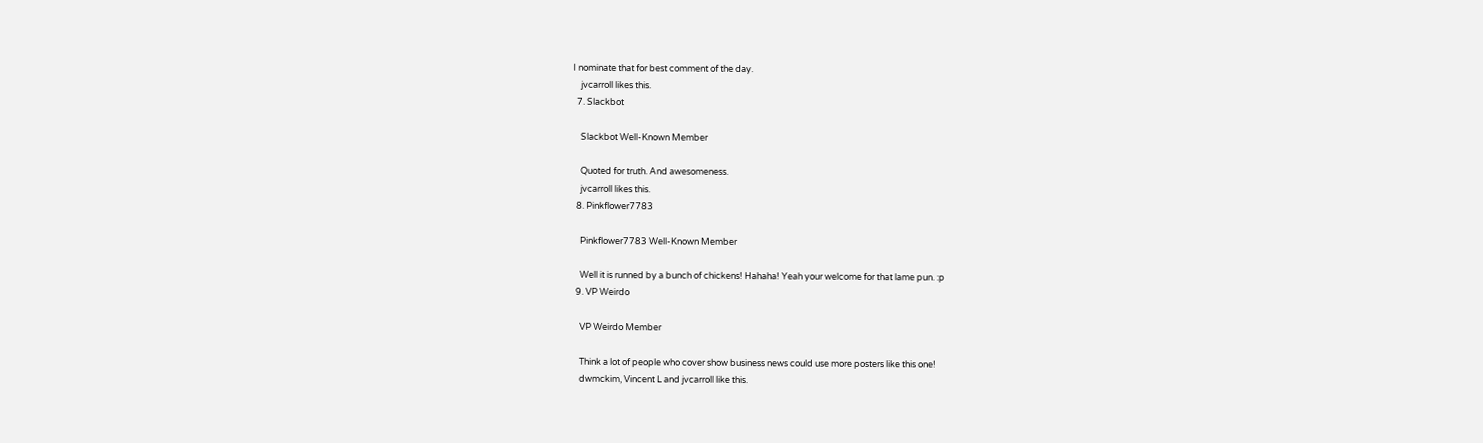I nominate that for best comment of the day.
    jvcarroll likes this.
  7. Slackbot

    Slackbot Well-Known Member

    Quoted for truth. And awesomeness.
    jvcarroll likes this.
  8. Pinkflower7783

    Pinkflower7783 Well-Known Member

    Well it is runned by a bunch of chickens! Hahaha! Yeah your welcome for that lame pun. :p
  9. VP Weirdo

    VP Weirdo Member

    Think a lot of people who cover show business news could use more posters like this one!
    dwmckim, Vincent L and jvcarroll like this.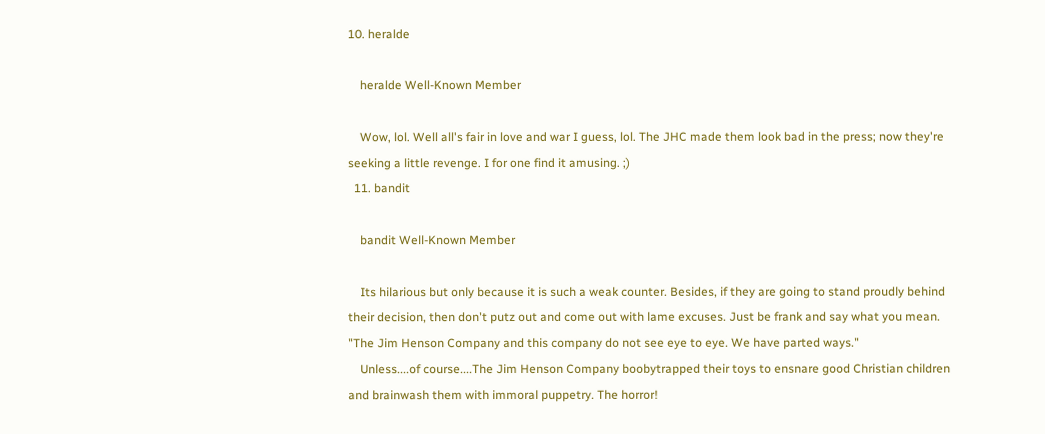10. heralde

    heralde Well-Known Member

    Wow, lol. Well all's fair in love and war I guess, lol. The JHC made them look bad in the press; now they're seeking a little revenge. I for one find it amusing. ;)
  11. bandit

    bandit Well-Known Member

    Its hilarious but only because it is such a weak counter. Besides, if they are going to stand proudly behind their decision, then don't putz out and come out with lame excuses. Just be frank and say what you mean. "The Jim Henson Company and this company do not see eye to eye. We have parted ways."
    Unless....of course....The Jim Henson Company boobytrapped their toys to ensnare good Christian children and brainwash them with immoral puppetry. The horror!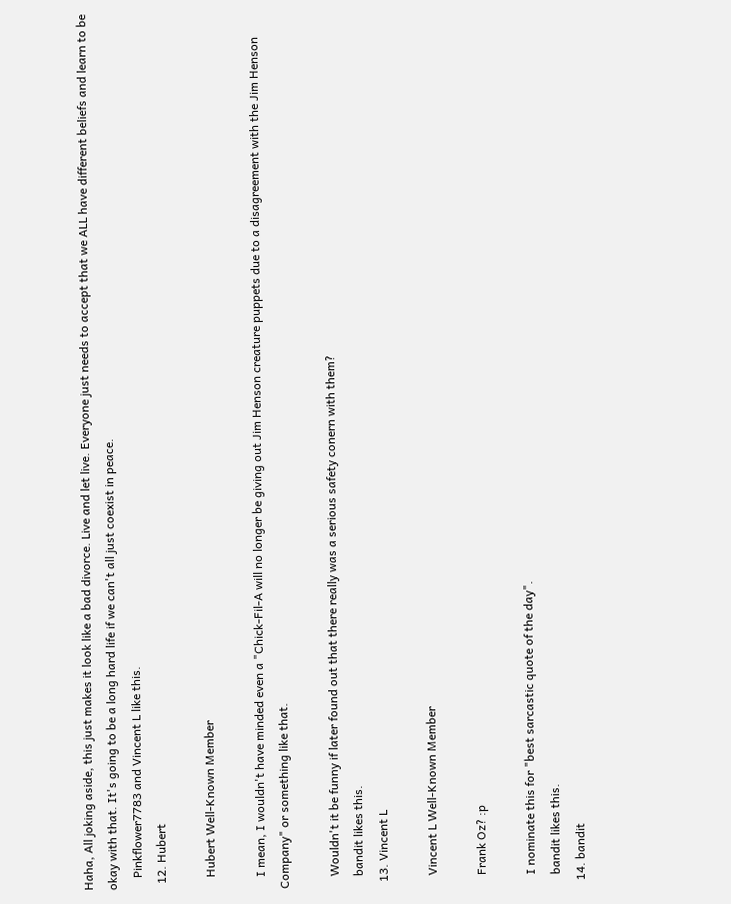Haha, All joking aside, this just makes it look like a bad divorce. Live and let live. Everyone just needs to accept that we ALL have different beliefs and learn to be okay with that. It's going to be a long hard life if we can't all just coexist in peace.
    Pinkflower7783 and Vincent L like this.
  12. Hubert

    Hubert Well-Known Member

    I mean, I wouldn't have minded even a "Chick-Fil-A will no longer be giving out Jim Henson creature puppets due to a disagreement with the Jim Henson Company" or something like that.

    Wouldn't it be funny if later found out that there really was a serious safety conern with them?
    bandit likes this.
  13. Vincent L

    Vincent L Well-Known Member

    Frank Oz? :p

    I nominate this for "best sarcastic quote of the day".
    bandit likes this.
  14. bandit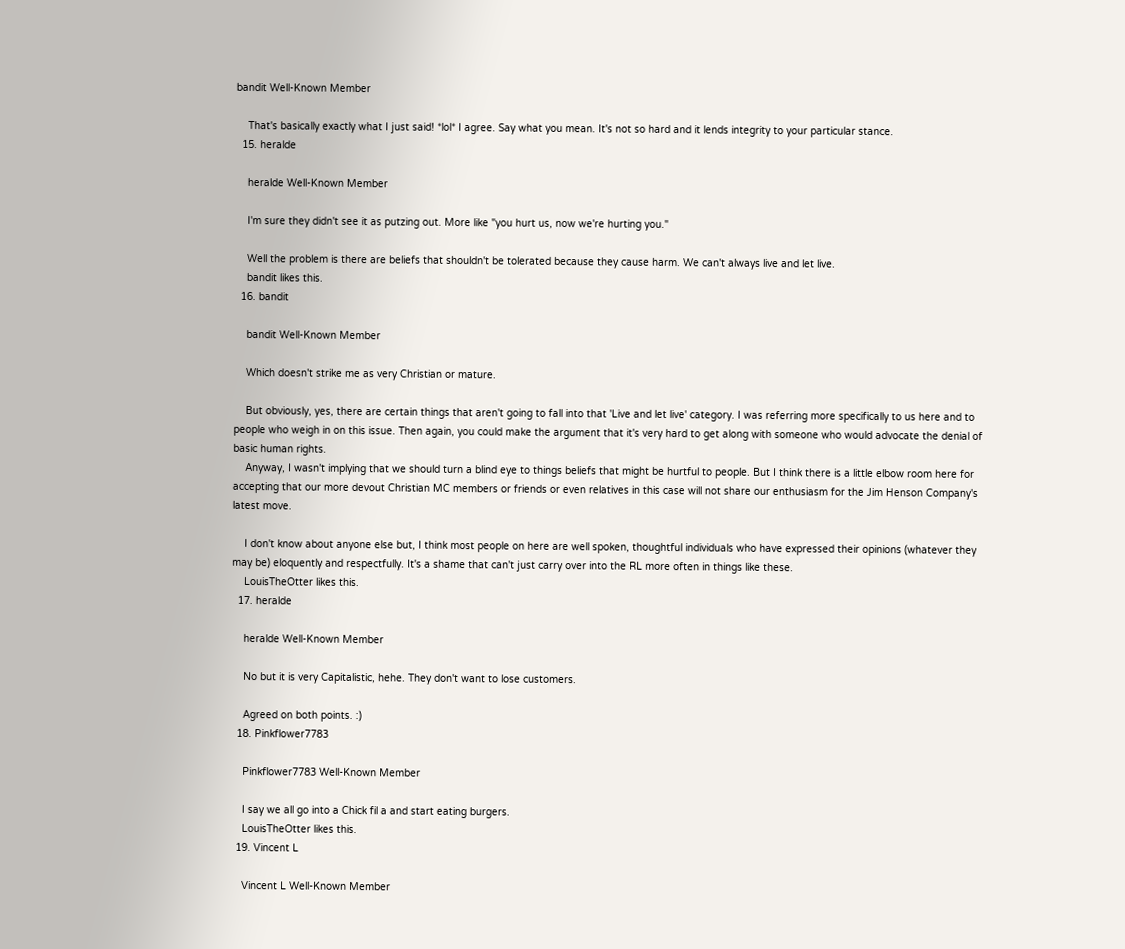bandit Well-Known Member

    That's basically exactly what I just said! *lol* I agree. Say what you mean. It's not so hard and it lends integrity to your particular stance.
  15. heralde

    heralde Well-Known Member

    I'm sure they didn't see it as putzing out. More like "you hurt us, now we're hurting you."

    Well the problem is there are beliefs that shouldn't be tolerated because they cause harm. We can't always live and let live.
    bandit likes this.
  16. bandit

    bandit Well-Known Member

    Which doesn't strike me as very Christian or mature.

    But obviously, yes, there are certain things that aren't going to fall into that 'Live and let live' category. I was referring more specifically to us here and to people who weigh in on this issue. Then again, you could make the argument that it's very hard to get along with someone who would advocate the denial of basic human rights.
    Anyway, I wasn't implying that we should turn a blind eye to things beliefs that might be hurtful to people. But I think there is a little elbow room here for accepting that our more devout Christian MC members or friends or even relatives in this case will not share our enthusiasm for the Jim Henson Company's latest move.

    I don't know about anyone else but, I think most people on here are well spoken, thoughtful individuals who have expressed their opinions (whatever they may be) eloquently and respectfully. It's a shame that can't just carry over into the RL more often in things like these.
    LouisTheOtter likes this.
  17. heralde

    heralde Well-Known Member

    No but it is very Capitalistic, hehe. They don't want to lose customers.

    Agreed on both points. :)
  18. Pinkflower7783

    Pinkflower7783 Well-Known Member

    I say we all go into a Chick fil a and start eating burgers.
    LouisTheOtter likes this.
  19. Vincent L

    Vincent L Well-Known Member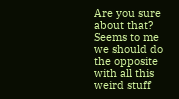Are you sure about that? Seems to me we should do the opposite with all this weird stuff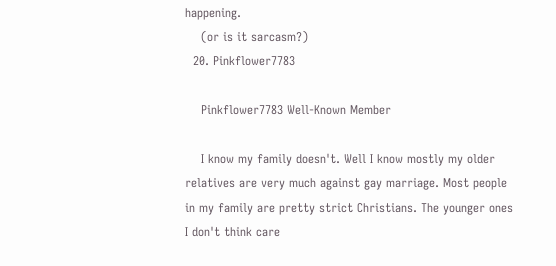happening.
    (or is it sarcasm?)
  20. Pinkflower7783

    Pinkflower7783 Well-Known Member

    I know my family doesn't. Well I know mostly my older relatives are very much against gay marriage. Most people in my family are pretty strict Christians. The younger ones I don't think care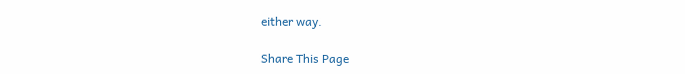either way.

Share This Page